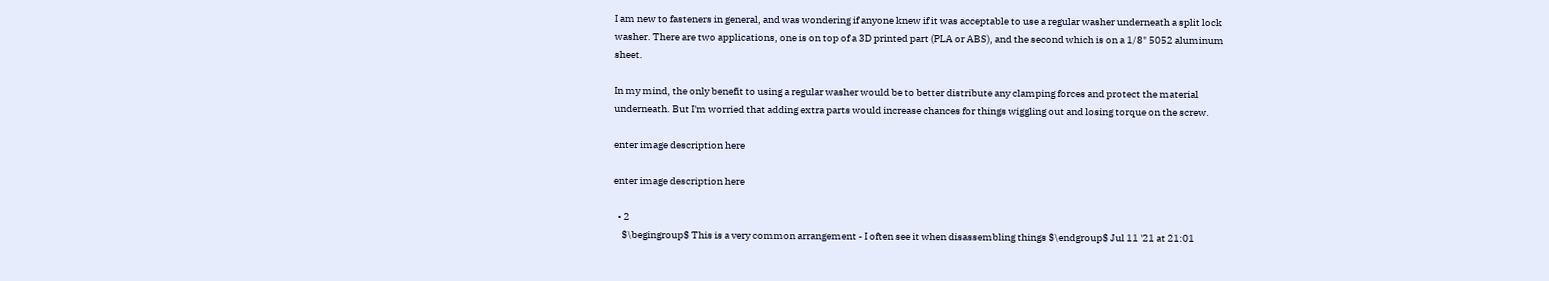I am new to fasteners in general, and was wondering if anyone knew if it was acceptable to use a regular washer underneath a split lock washer. There are two applications, one is on top of a 3D printed part (PLA or ABS), and the second which is on a 1/8" 5052 aluminum sheet.

In my mind, the only benefit to using a regular washer would be to better distribute any clamping forces and protect the material underneath. But I'm worried that adding extra parts would increase chances for things wiggling out and losing torque on the screw.

enter image description here

enter image description here

  • 2
    $\begingroup$ This is a very common arrangement - I often see it when disassembling things $\endgroup$ Jul 11 '21 at 21:01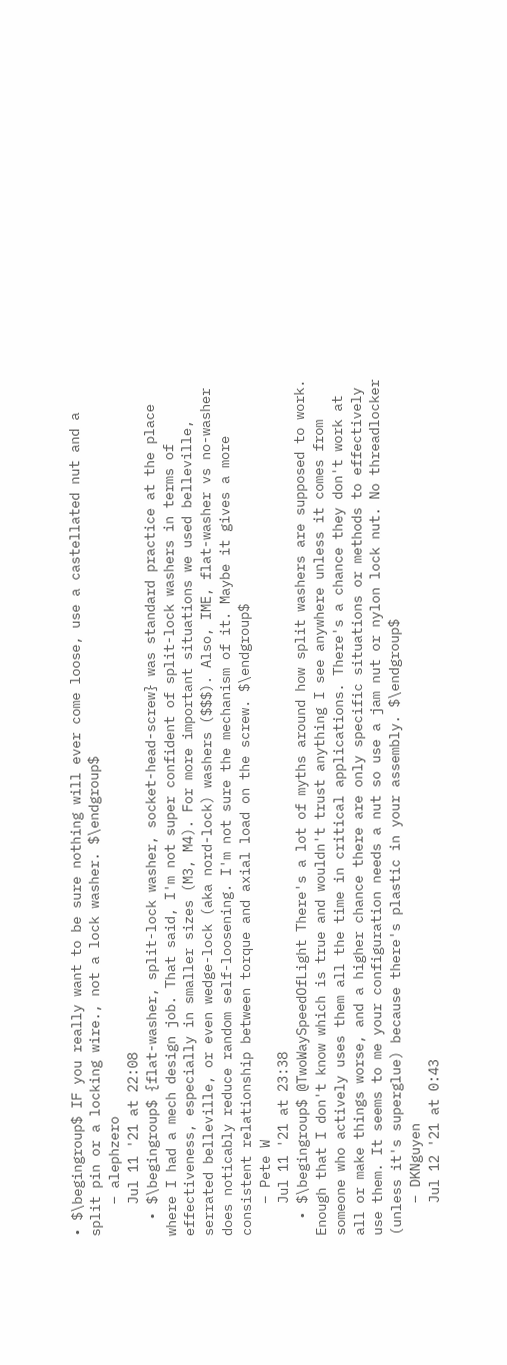• $\begingroup$ IF you really want to be sure nothing will ever come loose, use a castellated nut and a split pin or a locking wire., not a lock washer. $\endgroup$
    – alephzero
    Jul 11 '21 at 22:08
  • $\begingroup$ {flat-washer, split-lock washer, socket-head-screw} was standard practice at the place where I had a mech design job. That said, I'm not super confident of split-lock washers in terms of effectiveness, especially in smaller sizes (M3, M4). For more important situations we used belleville, serrated belleville, or even wedge-lock (aka nord-lock) washers ($$$). Also, IME, flat-washer vs no-washer does noticably reduce random self-loosening. I'm not sure the mechanism of it. Maybe it gives a more consistent relationship between torque and axial load on the screw. $\endgroup$
    – Pete W
    Jul 11 '21 at 23:38
  • $\begingroup$ @TwoWaySpeedOfLight There's a lot of myths around how split washers are supposed to work. Enough that I don't know which is true and wouldn't trust anything I see anywhere unless it comes from someone who actively uses them all the time in critical applications. There's a chance they don't work at all or make things worse, and a higher chance there are only specific situations or methods to effectively use them. It seems to me your configuration needs a nut so use a jam nut or nylon lock nut. No threadlocker (unless it's superglue) because there's plastic in your assembly. $\endgroup$
    – DKNguyen
    Jul 12 '21 at 0:43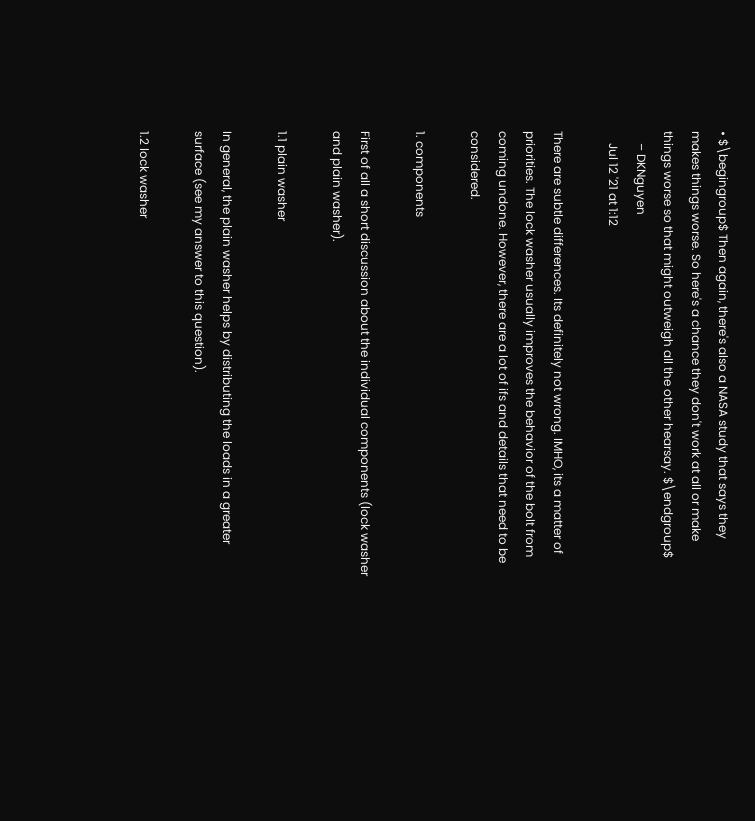• $\begingroup$ Then again, there's also a NASA study that says they makes things worse. So here's a chance they don't work at all or make things worse so that might outweigh all the other hearsay. $\endgroup$
    – DKNguyen
    Jul 12 '21 at 1:12

There are subtle differences. Its definitely not wrong. IMHO, its a matter of priorities. The lock washer usually improves the behavior of the bolt from coming undone. However, there are a lot of ifs and details that need to be considered.

1. components

First of all a short discussion about the individual components (lock washer and plain washer).

1.1 plain washer

In general, the plain washer helps by distributing the loads in a greater surface (see my answer to this question).

1.2 lock washer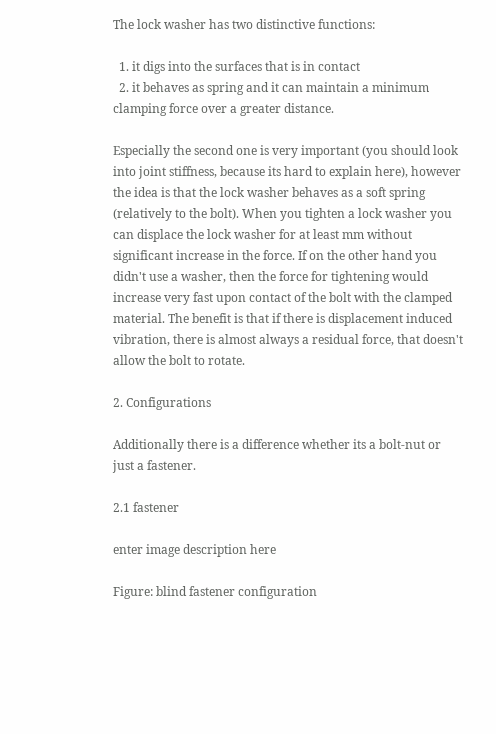The lock washer has two distinctive functions:

  1. it digs into the surfaces that is in contact
  2. it behaves as spring and it can maintain a minimum clamping force over a greater distance.

Especially the second one is very important (you should look into joint stiffness, because its hard to explain here), however the idea is that the lock washer behaves as a soft spring (relatively to the bolt). When you tighten a lock washer you can displace the lock washer for at least mm without significant increase in the force. If on the other hand you didn't use a washer, then the force for tightening would increase very fast upon contact of the bolt with the clamped material. The benefit is that if there is displacement induced vibration, there is almost always a residual force, that doesn't allow the bolt to rotate.

2. Configurations

Additionally there is a difference whether its a bolt-nut or just a fastener.

2.1 fastener

enter image description here

Figure: blind fastener configuration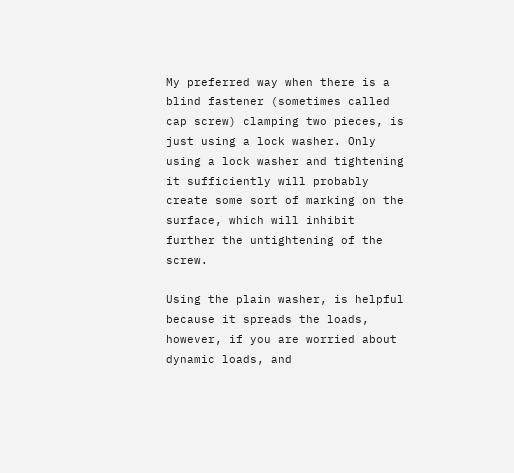My preferred way when there is a blind fastener (sometimes called cap screw) clamping two pieces, is just using a lock washer. Only using a lock washer and tightening it sufficiently will probably create some sort of marking on the surface, which will inhibit further the untightening of the screw.

Using the plain washer, is helpful because it spreads the loads, however, if you are worried about dynamic loads, and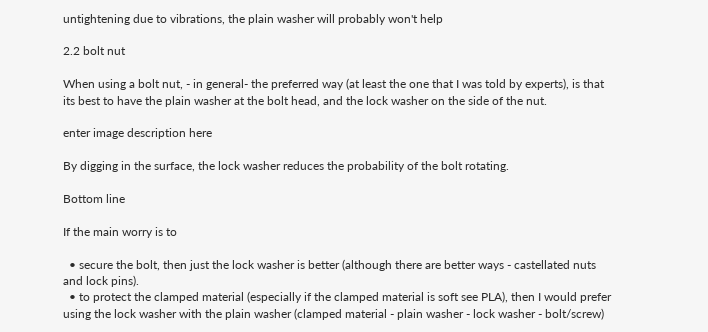untightening due to vibrations, the plain washer will probably won't help

2.2 bolt nut

When using a bolt nut, - in general- the preferred way (at least the one that I was told by experts), is that its best to have the plain washer at the bolt head, and the lock washer on the side of the nut.

enter image description here

By digging in the surface, the lock washer reduces the probability of the bolt rotating.

Bottom line

If the main worry is to

  • secure the bolt, then just the lock washer is better (although there are better ways - castellated nuts and lock pins).
  • to protect the clamped material (especially if the clamped material is soft see PLA), then I would prefer using the lock washer with the plain washer (clamped material - plain washer - lock washer - bolt/screw)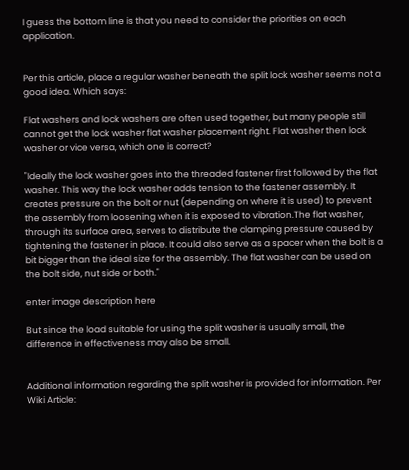I guess the bottom line is that you need to consider the priorities on each application.


Per this article, place a regular washer beneath the split lock washer seems not a good idea. Which says:

Flat washers and lock washers are often used together, but many people still cannot get the lock washer flat washer placement right. Flat washer then lock washer or vice versa, which one is correct?

"Ideally the lock washer goes into the threaded fastener first followed by the flat washer. This way the lock washer adds tension to the fastener assembly. It creates pressure on the bolt or nut (depending on where it is used) to prevent the assembly from loosening when it is exposed to vibration.The flat washer, through its surface area, serves to distribute the clamping pressure caused by tightening the fastener in place. It could also serve as a spacer when the bolt is a bit bigger than the ideal size for the assembly. The flat washer can be used on the bolt side, nut side or both."

enter image description here

But since the load suitable for using the split washer is usually small, the difference in effectiveness may also be small.


Additional information regarding the split washer is provided for information. Per Wiki Article: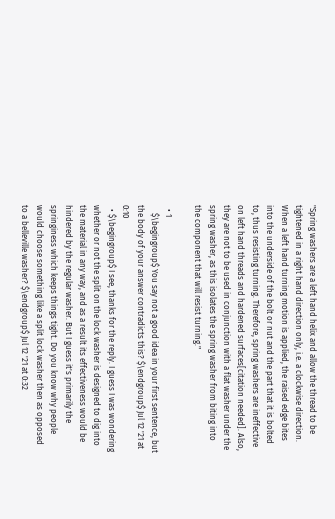"Spring washers are a left hand helix and allow the thread to be tightened in a right hand direction only, i.e. a clockwise direction. When a left hand turning motion is applied, the raised edge bites into the underside of the bolt or nut and the part that it is bolted to, thus resisting turning. Therefore, spring washers are ineffective on left hand threads and hardened surfaces[citation needed]. Also, they are not to be used in conjunction with a flat washer under the spring washer, as this isolates the spring washer from biting into the component that will resist turning."

  • 1
    $\begingroup$ You say not a good idea in your first sentence, but the body of your answer contradicts this? $\endgroup$ Jul 12 '21 at 0:10
  • $\begingroup$ I see, thanks for the reply. I guess I was wondering whether or not the split on the lock washer is designed to dig into the material in any way, and as a result its effectiveness would be hindered by the regular washer. But I guess it's primarily the springiness which keeps things tight. Do you know why people would choose something like a split lock washer then as opposed to a belleville washer? $\endgroup$ Jul 12 '21 at 0:32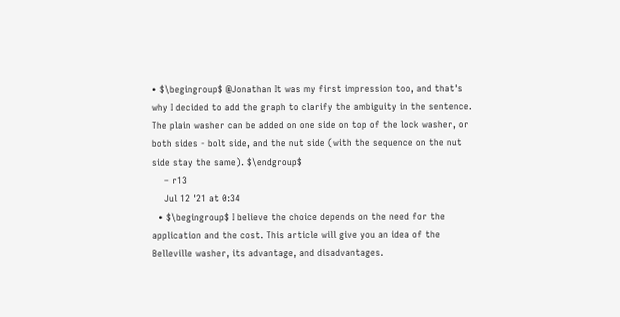• $\begingroup$ @Jonathan It was my first impression too, and that's why I decided to add the graph to clarify the ambiguity in the sentence. The plain washer can be added on one side on top of the lock washer, or both sides - bolt side, and the nut side (with the sequence on the nut side stay the same). $\endgroup$
    – r13
    Jul 12 '21 at 0:34
  • $\begingroup$ I believe the choice depends on the need for the application and the cost. This article will give you an idea of the Belleville washer, its advantage, and disadvantages.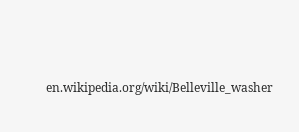en.wikipedia.org/wiki/Belleville_washer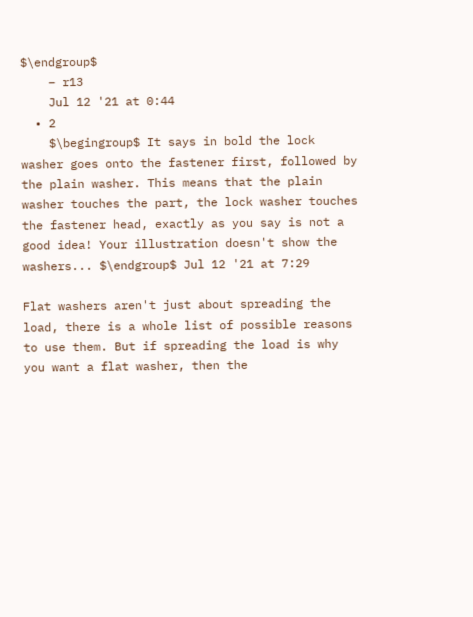$\endgroup$
    – r13
    Jul 12 '21 at 0:44
  • 2
    $\begingroup$ It says in bold the lock washer goes onto the fastener first, followed by the plain washer. This means that the plain washer touches the part, the lock washer touches the fastener head, exactly as you say is not a good idea! Your illustration doesn't show the washers... $\endgroup$ Jul 12 '21 at 7:29

Flat washers aren't just about spreading the load, there is a whole list of possible reasons to use them. But if spreading the load is why you want a flat washer, then the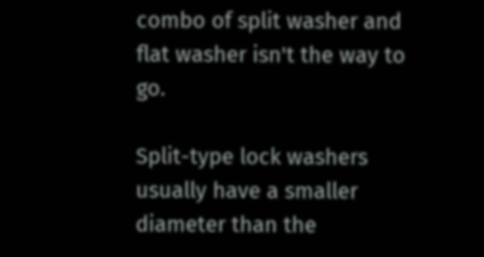combo of split washer and flat washer isn't the way to go.

Split-type lock washers usually have a smaller diameter than the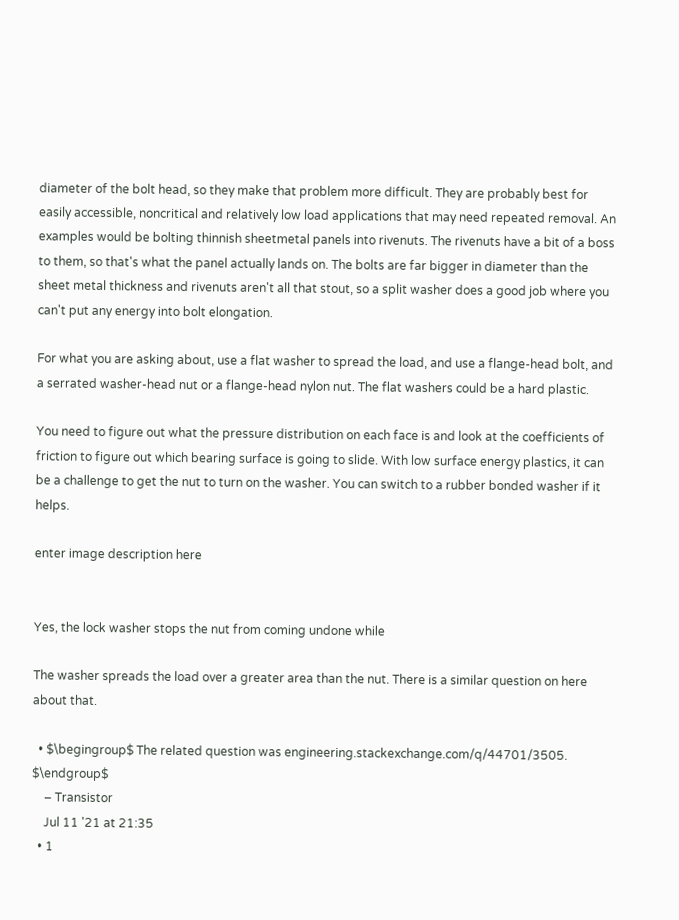diameter of the bolt head, so they make that problem more difficult. They are probably best for easily accessible, noncritical and relatively low load applications that may need repeated removal. An examples would be bolting thinnish sheetmetal panels into rivenuts. The rivenuts have a bit of a boss to them, so that's what the panel actually lands on. The bolts are far bigger in diameter than the sheet metal thickness and rivenuts aren't all that stout, so a split washer does a good job where you can't put any energy into bolt elongation.

For what you are asking about, use a flat washer to spread the load, and use a flange-head bolt, and a serrated washer-head nut or a flange-head nylon nut. The flat washers could be a hard plastic.

You need to figure out what the pressure distribution on each face is and look at the coefficients of friction to figure out which bearing surface is going to slide. With low surface energy plastics, it can be a challenge to get the nut to turn on the washer. You can switch to a rubber bonded washer if it helps.

enter image description here


Yes, the lock washer stops the nut from coming undone while

The washer spreads the load over a greater area than the nut. There is a similar question on here about that.

  • $\begingroup$ The related question was engineering.stackexchange.com/q/44701/3505. $\endgroup$
    – Transistor
    Jul 11 '21 at 21:35
  • 1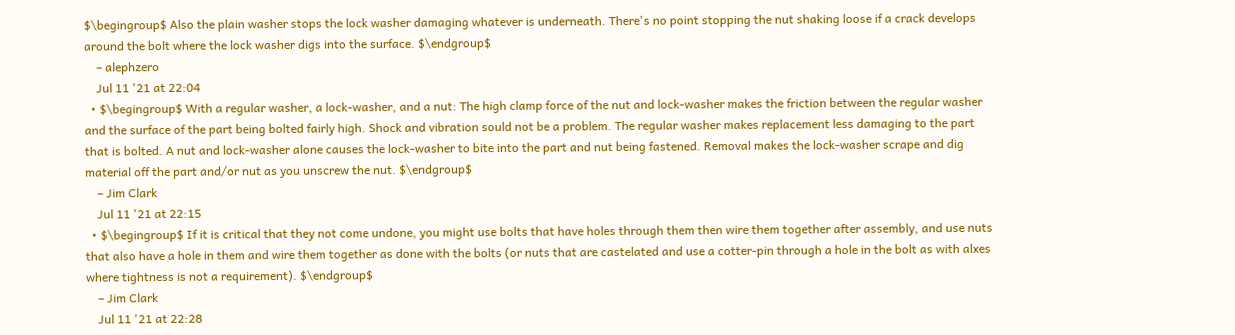$\begingroup$ Also the plain washer stops the lock washer damaging whatever is underneath. There's no point stopping the nut shaking loose if a crack develops around the bolt where the lock washer digs into the surface. $\endgroup$
    – alephzero
    Jul 11 '21 at 22:04
  • $\begingroup$ With a regular washer, a lock-washer, and a nut: The high clamp force of the nut and lock-washer makes the friction between the regular washer and the surface of the part being bolted fairly high. Shock and vibration sould not be a problem. The regular washer makes replacement less damaging to the part that is bolted. A nut and lock-washer alone causes the lock-washer to bite into the part and nut being fastened. Removal makes the lock-washer scrape and dig material off the part and/or nut as you unscrew the nut. $\endgroup$
    – Jim Clark
    Jul 11 '21 at 22:15
  • $\begingroup$ If it is critical that they not come undone, you might use bolts that have holes through them then wire them together after assembly, and use nuts that also have a hole in them and wire them together as done with the bolts (or nuts that are castelated and use a cotter-pin through a hole in the bolt as with alxes where tightness is not a requirement). $\endgroup$
    – Jim Clark
    Jul 11 '21 at 22:28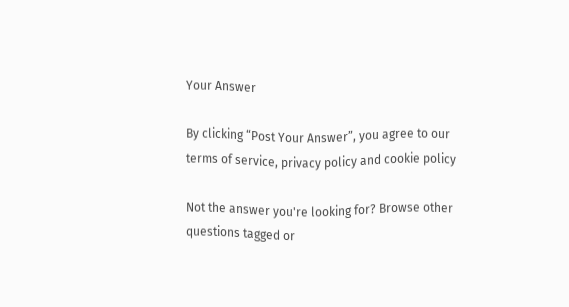Your Answer

By clicking “Post Your Answer”, you agree to our terms of service, privacy policy and cookie policy

Not the answer you're looking for? Browse other questions tagged or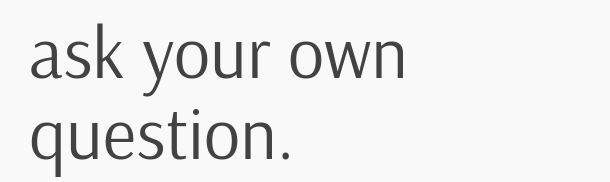ask your own question.